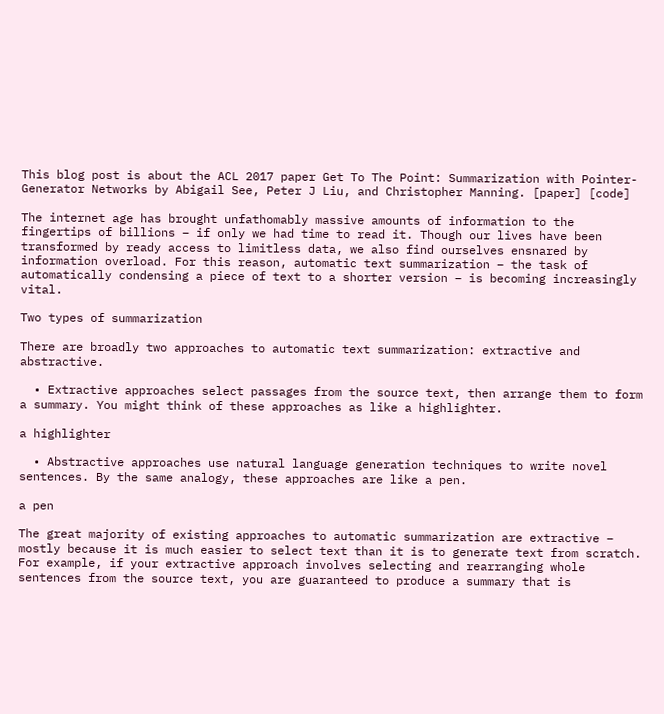This blog post is about the ACL 2017 paper Get To The Point: Summarization with Pointer-Generator Networks by Abigail See, Peter J Liu, and Christopher Manning. [paper] [code]

The internet age has brought unfathomably massive amounts of information to the fingertips of billions – if only we had time to read it. Though our lives have been transformed by ready access to limitless data, we also find ourselves ensnared by information overload. For this reason, automatic text summarization – the task of automatically condensing a piece of text to a shorter version – is becoming increasingly vital.

Two types of summarization

There are broadly two approaches to automatic text summarization: extractive and abstractive.

  • Extractive approaches select passages from the source text, then arrange them to form a summary. You might think of these approaches as like a highlighter.

a highlighter

  • Abstractive approaches use natural language generation techniques to write novel sentences. By the same analogy, these approaches are like a pen.

a pen

The great majority of existing approaches to automatic summarization are extractive – mostly because it is much easier to select text than it is to generate text from scratch. For example, if your extractive approach involves selecting and rearranging whole sentences from the source text, you are guaranteed to produce a summary that is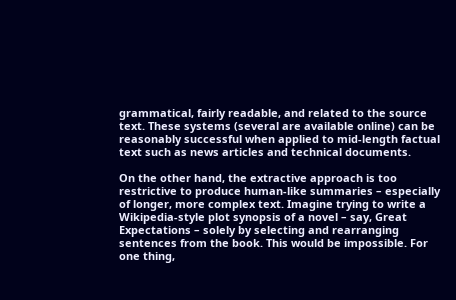grammatical, fairly readable, and related to the source text. These systems (several are available online) can be reasonably successful when applied to mid-length factual text such as news articles and technical documents.

On the other hand, the extractive approach is too restrictive to produce human-like summaries – especially of longer, more complex text. Imagine trying to write a Wikipedia-style plot synopsis of a novel – say, Great Expectations – solely by selecting and rearranging sentences from the book. This would be impossible. For one thing,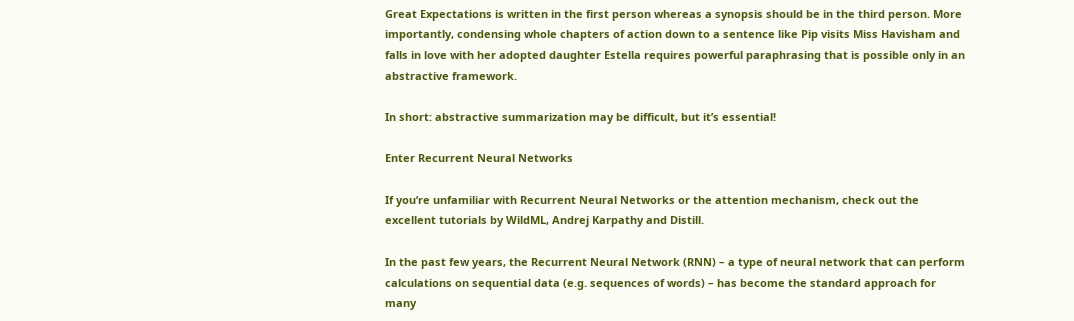Great Expectations is written in the first person whereas a synopsis should be in the third person. More importantly, condensing whole chapters of action down to a sentence like Pip visits Miss Havisham and falls in love with her adopted daughter Estella requires powerful paraphrasing that is possible only in an abstractive framework.

In short: abstractive summarization may be difficult, but it’s essential!

Enter Recurrent Neural Networks

If you’re unfamiliar with Recurrent Neural Networks or the attention mechanism, check out the excellent tutorials by WildML, Andrej Karpathy and Distill.

In the past few years, the Recurrent Neural Network (RNN) – a type of neural network that can perform calculations on sequential data (e.g. sequences of words) – has become the standard approach for many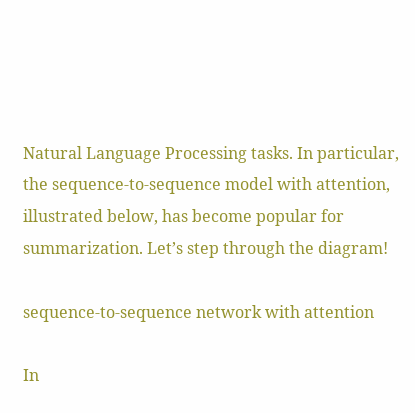Natural Language Processing tasks. In particular, the sequence-to-sequence model with attention, illustrated below, has become popular for summarization. Let’s step through the diagram!

sequence-to-sequence network with attention

In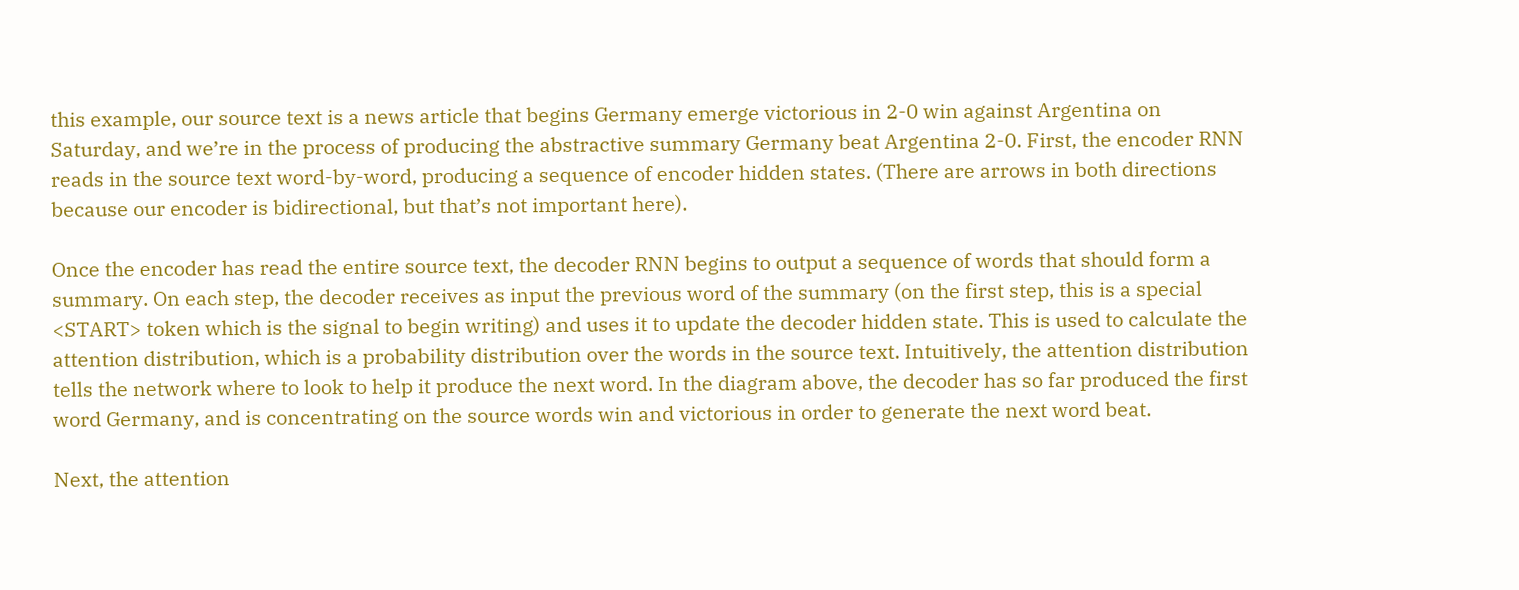this example, our source text is a news article that begins Germany emerge victorious in 2-0 win against Argentina on Saturday, and we’re in the process of producing the abstractive summary Germany beat Argentina 2-0. First, the encoder RNN reads in the source text word-by-word, producing a sequence of encoder hidden states. (There are arrows in both directions because our encoder is bidirectional, but that’s not important here).

Once the encoder has read the entire source text, the decoder RNN begins to output a sequence of words that should form a summary. On each step, the decoder receives as input the previous word of the summary (on the first step, this is a special <START> token which is the signal to begin writing) and uses it to update the decoder hidden state. This is used to calculate the attention distribution, which is a probability distribution over the words in the source text. Intuitively, the attention distribution tells the network where to look to help it produce the next word. In the diagram above, the decoder has so far produced the first word Germany, and is concentrating on the source words win and victorious in order to generate the next word beat.

Next, the attention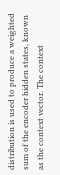distribution is used to produce a weighted sum of the encoder hidden states, known as the context vector. The context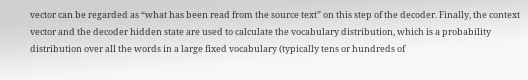vector can be regarded as “what has been read from the source text” on this step of the decoder. Finally, the context vector and the decoder hidden state are used to calculate the vocabulary distribution, which is a probability distribution over all the words in a large fixed vocabulary (typically tens or hundreds of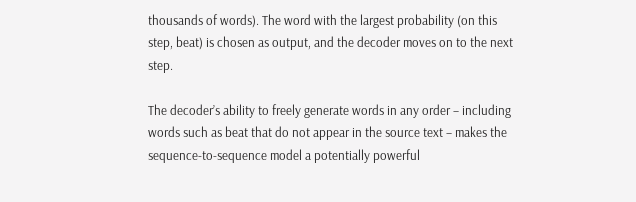thousands of words). The word with the largest probability (on this step, beat) is chosen as output, and the decoder moves on to the next step.

The decoder’s ability to freely generate words in any order – including words such as beat that do not appear in the source text – makes the sequence-to-sequence model a potentially powerful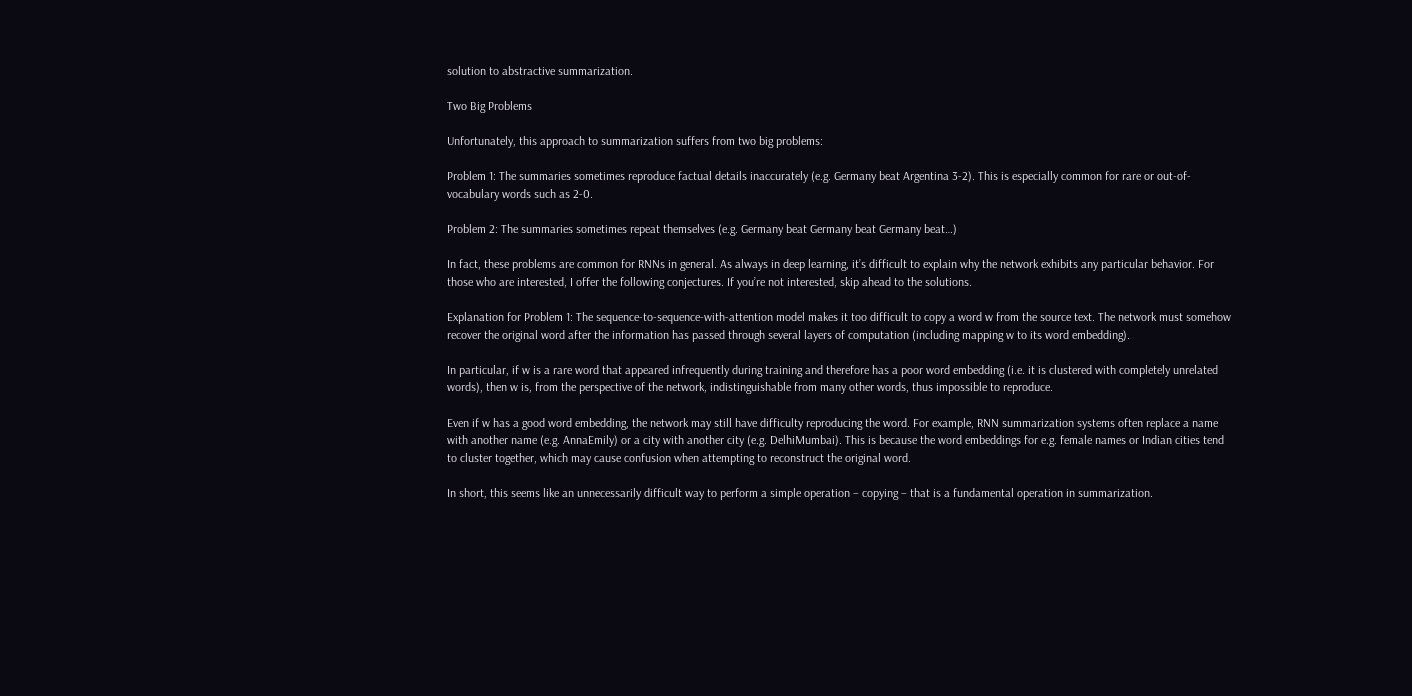solution to abstractive summarization.

Two Big Problems

Unfortunately, this approach to summarization suffers from two big problems:

Problem 1: The summaries sometimes reproduce factual details inaccurately (e.g. Germany beat Argentina 3-2). This is especially common for rare or out-of-vocabulary words such as 2-0.

Problem 2: The summaries sometimes repeat themselves (e.g. Germany beat Germany beat Germany beat…)

In fact, these problems are common for RNNs in general. As always in deep learning, it’s difficult to explain why the network exhibits any particular behavior. For those who are interested, I offer the following conjectures. If you’re not interested, skip ahead to the solutions.

Explanation for Problem 1: The sequence-to-sequence-with-attention model makes it too difficult to copy a word w from the source text. The network must somehow recover the original word after the information has passed through several layers of computation (including mapping w to its word embedding).

In particular, if w is a rare word that appeared infrequently during training and therefore has a poor word embedding (i.e. it is clustered with completely unrelated words), then w is, from the perspective of the network, indistinguishable from many other words, thus impossible to reproduce.

Even if w has a good word embedding, the network may still have difficulty reproducing the word. For example, RNN summarization systems often replace a name with another name (e.g. AnnaEmily) or a city with another city (e.g. DelhiMumbai). This is because the word embeddings for e.g. female names or Indian cities tend to cluster together, which may cause confusion when attempting to reconstruct the original word.

In short, this seems like an unnecessarily difficult way to perform a simple operation – copying – that is a fundamental operation in summarization.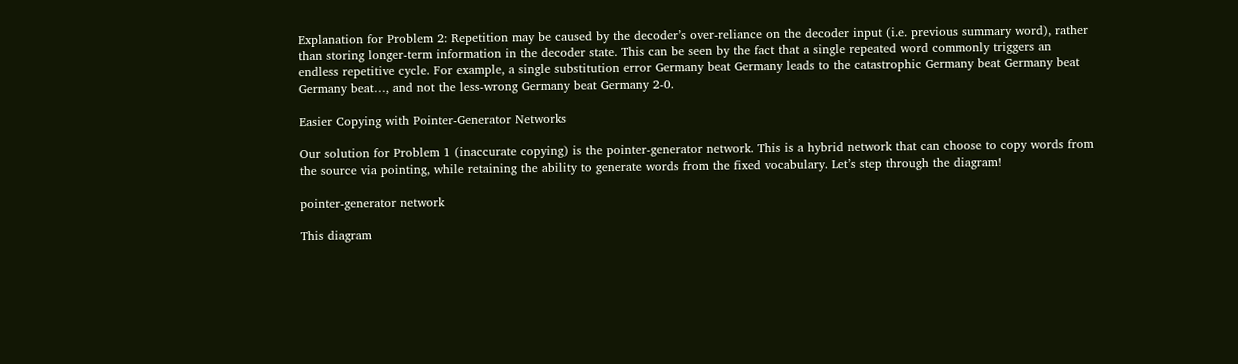Explanation for Problem 2: Repetition may be caused by the decoder’s over-reliance on the decoder input (i.e. previous summary word), rather than storing longer-term information in the decoder state. This can be seen by the fact that a single repeated word commonly triggers an endless repetitive cycle. For example, a single substitution error Germany beat Germany leads to the catastrophic Germany beat Germany beat Germany beat…, and not the less-wrong Germany beat Germany 2-0.

Easier Copying with Pointer-Generator Networks

Our solution for Problem 1 (inaccurate copying) is the pointer-generator network. This is a hybrid network that can choose to copy words from the source via pointing, while retaining the ability to generate words from the fixed vocabulary. Let’s step through the diagram!

pointer-generator network

This diagram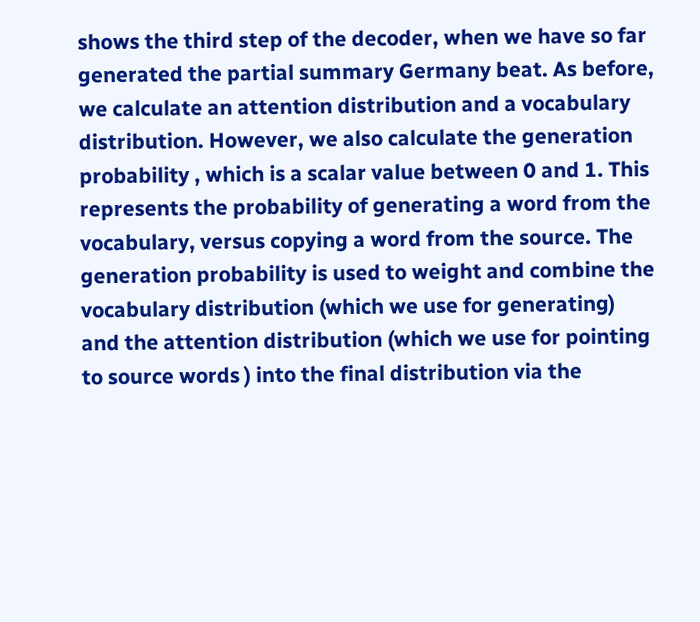shows the third step of the decoder, when we have so far generated the partial summary Germany beat. As before, we calculate an attention distribution and a vocabulary distribution. However, we also calculate the generation probability , which is a scalar value between 0 and 1. This represents the probability of generating a word from the vocabulary, versus copying a word from the source. The generation probability is used to weight and combine the vocabulary distribution (which we use for generating) and the attention distribution (which we use for pointing to source words ) into the final distribution via the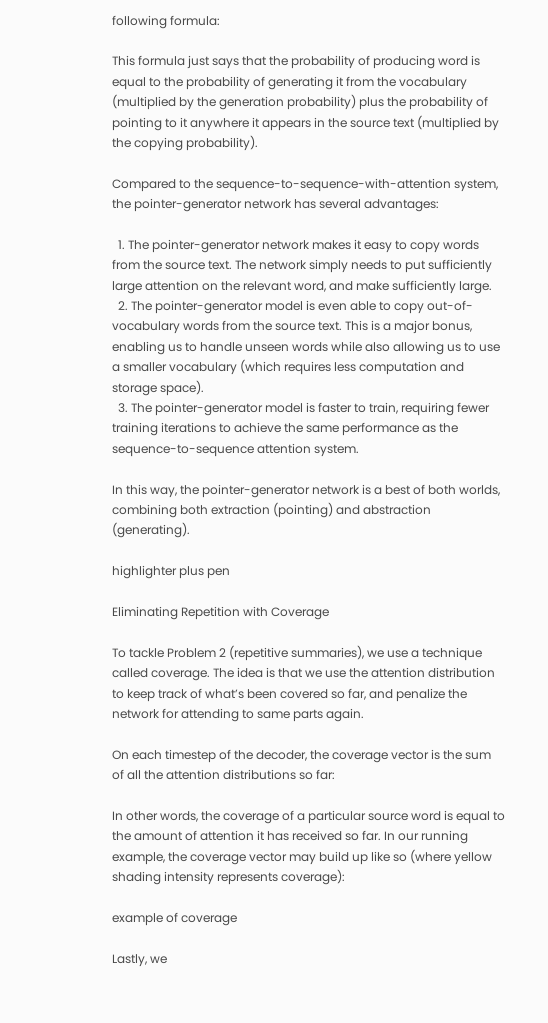following formula:

This formula just says that the probability of producing word is equal to the probability of generating it from the vocabulary (multiplied by the generation probability) plus the probability of pointing to it anywhere it appears in the source text (multiplied by the copying probability).

Compared to the sequence-to-sequence-with-attention system, the pointer-generator network has several advantages:

  1. The pointer-generator network makes it easy to copy words from the source text. The network simply needs to put sufficiently large attention on the relevant word, and make sufficiently large.
  2. The pointer-generator model is even able to copy out-of-vocabulary words from the source text. This is a major bonus, enabling us to handle unseen words while also allowing us to use a smaller vocabulary (which requires less computation and storage space).
  3. The pointer-generator model is faster to train, requiring fewer training iterations to achieve the same performance as the sequence-to-sequence attention system.

In this way, the pointer-generator network is a best of both worlds, combining both extraction (pointing) and abstraction (generating).

highlighter plus pen

Eliminating Repetition with Coverage

To tackle Problem 2 (repetitive summaries), we use a technique called coverage. The idea is that we use the attention distribution to keep track of what’s been covered so far, and penalize the network for attending to same parts again.

On each timestep of the decoder, the coverage vector is the sum of all the attention distributions so far:

In other words, the coverage of a particular source word is equal to the amount of attention it has received so far. In our running example, the coverage vector may build up like so (where yellow shading intensity represents coverage):

example of coverage

Lastly, we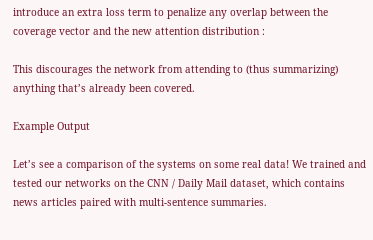introduce an extra loss term to penalize any overlap between the coverage vector and the new attention distribution :

This discourages the network from attending to (thus summarizing) anything that’s already been covered.

Example Output

Let’s see a comparison of the systems on some real data! We trained and tested our networks on the CNN / Daily Mail dataset, which contains news articles paired with multi-sentence summaries.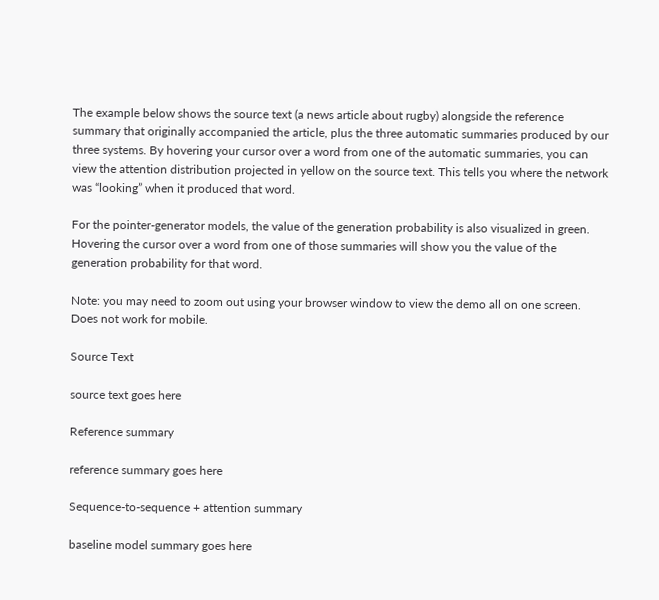The example below shows the source text (a news article about rugby) alongside the reference summary that originally accompanied the article, plus the three automatic summaries produced by our three systems. By hovering your cursor over a word from one of the automatic summaries, you can view the attention distribution projected in yellow on the source text. This tells you where the network was “looking” when it produced that word.

For the pointer-generator models, the value of the generation probability is also visualized in green. Hovering the cursor over a word from one of those summaries will show you the value of the generation probability for that word.

Note: you may need to zoom out using your browser window to view the demo all on one screen. Does not work for mobile.

Source Text

source text goes here

Reference summary

reference summary goes here

Sequence-to-sequence + attention summary

baseline model summary goes here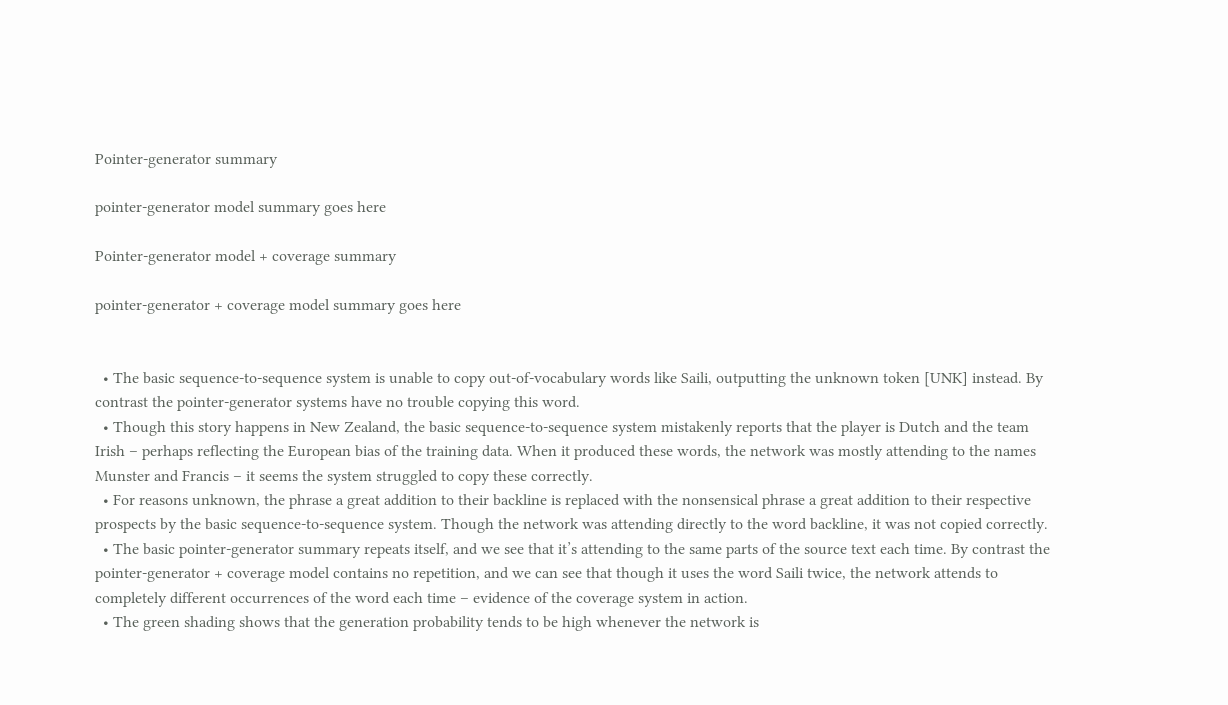Pointer-generator summary

pointer-generator model summary goes here

Pointer-generator model + coverage summary

pointer-generator + coverage model summary goes here


  • The basic sequence-to-sequence system is unable to copy out-of-vocabulary words like Saili, outputting the unknown token [UNK] instead. By contrast the pointer-generator systems have no trouble copying this word.
  • Though this story happens in New Zealand, the basic sequence-to-sequence system mistakenly reports that the player is Dutch and the team Irish – perhaps reflecting the European bias of the training data. When it produced these words, the network was mostly attending to the names Munster and Francis – it seems the system struggled to copy these correctly.
  • For reasons unknown, the phrase a great addition to their backline is replaced with the nonsensical phrase a great addition to their respective prospects by the basic sequence-to-sequence system. Though the network was attending directly to the word backline, it was not copied correctly.
  • The basic pointer-generator summary repeats itself, and we see that it’s attending to the same parts of the source text each time. By contrast the pointer-generator + coverage model contains no repetition, and we can see that though it uses the word Saili twice, the network attends to completely different occurrences of the word each time – evidence of the coverage system in action.
  • The green shading shows that the generation probability tends to be high whenever the network is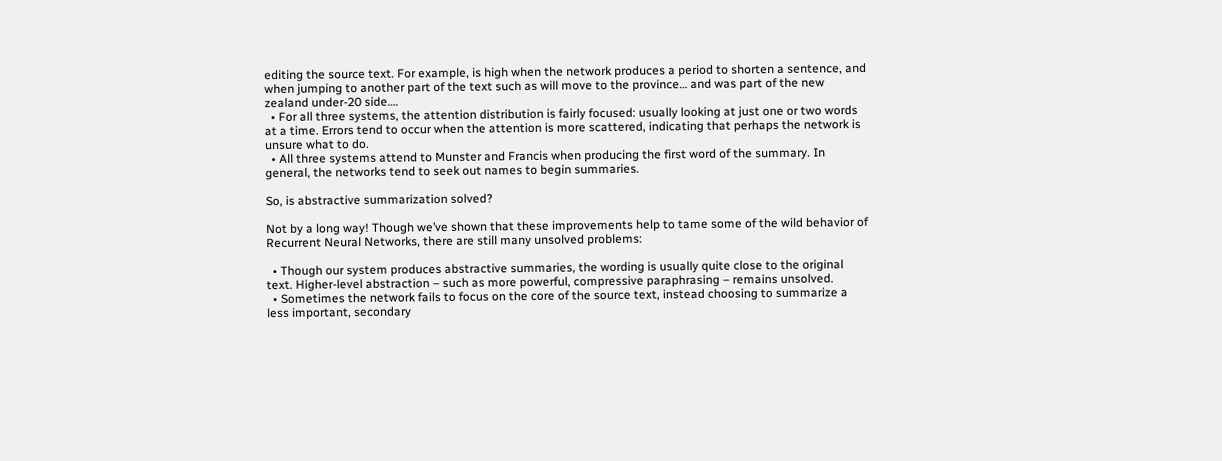editing the source text. For example, is high when the network produces a period to shorten a sentence, and when jumping to another part of the text such as will move to the province… and was part of the new zealand under-20 side….
  • For all three systems, the attention distribution is fairly focused: usually looking at just one or two words at a time. Errors tend to occur when the attention is more scattered, indicating that perhaps the network is unsure what to do.
  • All three systems attend to Munster and Francis when producing the first word of the summary. In general, the networks tend to seek out names to begin summaries.

So, is abstractive summarization solved?

Not by a long way! Though we’ve shown that these improvements help to tame some of the wild behavior of Recurrent Neural Networks, there are still many unsolved problems:

  • Though our system produces abstractive summaries, the wording is usually quite close to the original text. Higher-level abstraction – such as more powerful, compressive paraphrasing – remains unsolved.
  • Sometimes the network fails to focus on the core of the source text, instead choosing to summarize a less important, secondary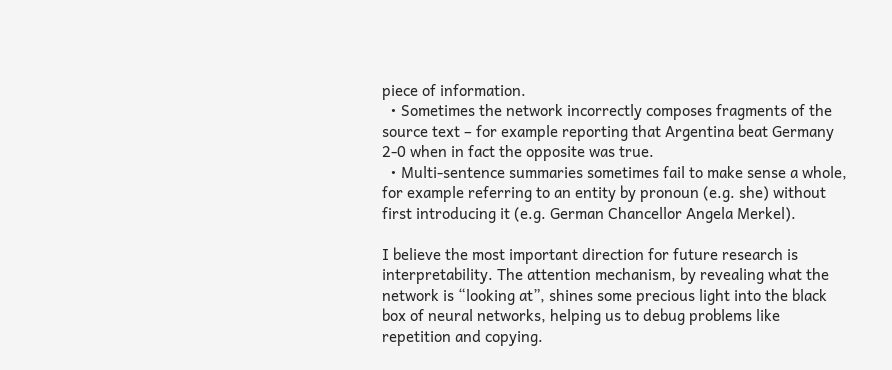piece of information.
  • Sometimes the network incorrectly composes fragments of the source text – for example reporting that Argentina beat Germany 2-0 when in fact the opposite was true.
  • Multi-sentence summaries sometimes fail to make sense a whole, for example referring to an entity by pronoun (e.g. she) without first introducing it (e.g. German Chancellor Angela Merkel).

I believe the most important direction for future research is interpretability. The attention mechanism, by revealing what the network is “looking at”, shines some precious light into the black box of neural networks, helping us to debug problems like repetition and copying.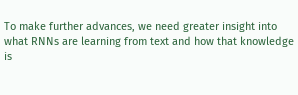To make further advances, we need greater insight into what RNNs are learning from text and how that knowledge is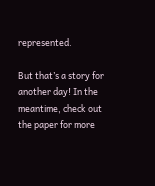represented.

But that’s a story for another day! In the meantime, check out the paper for more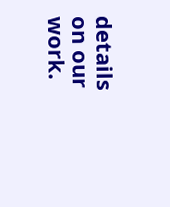details on our work.